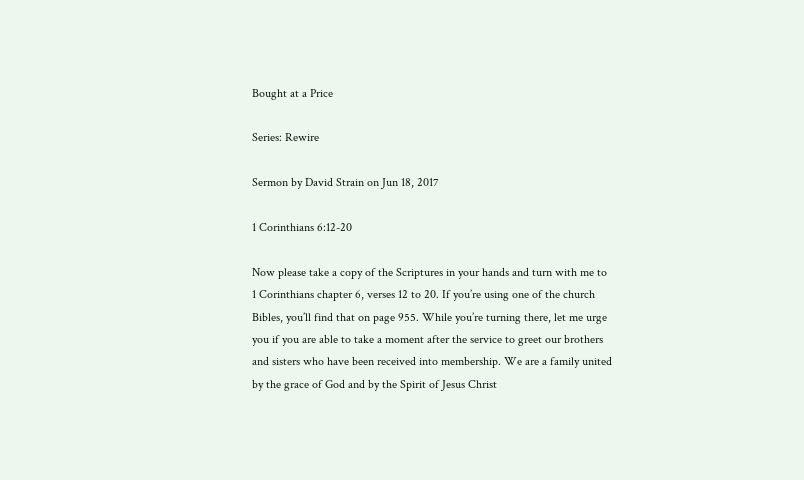Bought at a Price

Series: Rewire

Sermon by David Strain on Jun 18, 2017

1 Corinthians 6:12-20

Now please take a copy of the Scriptures in your hands and turn with me to 1 Corinthians chapter 6, verses 12 to 20. If you’re using one of the church Bibles, you’ll find that on page 955. While you’re turning there, let me urge you if you are able to take a moment after the service to greet our brothers and sisters who have been received into membership. We are a family united by the grace of God and by the Spirit of Jesus Christ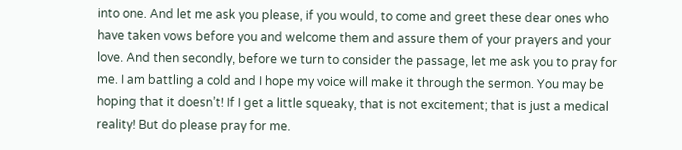into one. And let me ask you please, if you would, to come and greet these dear ones who have taken vows before you and welcome them and assure them of your prayers and your love. And then secondly, before we turn to consider the passage, let me ask you to pray for me. I am battling a cold and I hope my voice will make it through the sermon. You may be hoping that it doesn’t! If I get a little squeaky, that is not excitement; that is just a medical reality! But do please pray for me.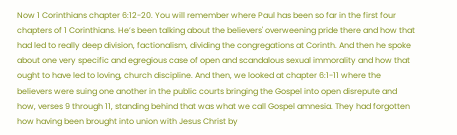Now 1 Corinthians chapter 6:12-20. You will remember where Paul has been so far in the first four chapters of 1 Corinthians. He’s been talking about the believers' overweening pride there and how that had led to really deep division, factionalism, dividing the congregations at Corinth. And then he spoke about one very specific and egregious case of open and scandalous sexual immorality and how that ought to have led to loving, church discipline. And then, we looked at chapter 6:1-11 where the believers were suing one another in the public courts bringing the Gospel into open disrepute and how, verses 9 through 11, standing behind that was what we call Gospel amnesia. They had forgotten how having been brought into union with Jesus Christ by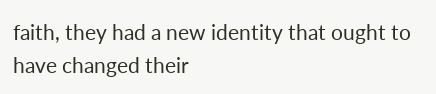faith, they had a new identity that ought to have changed their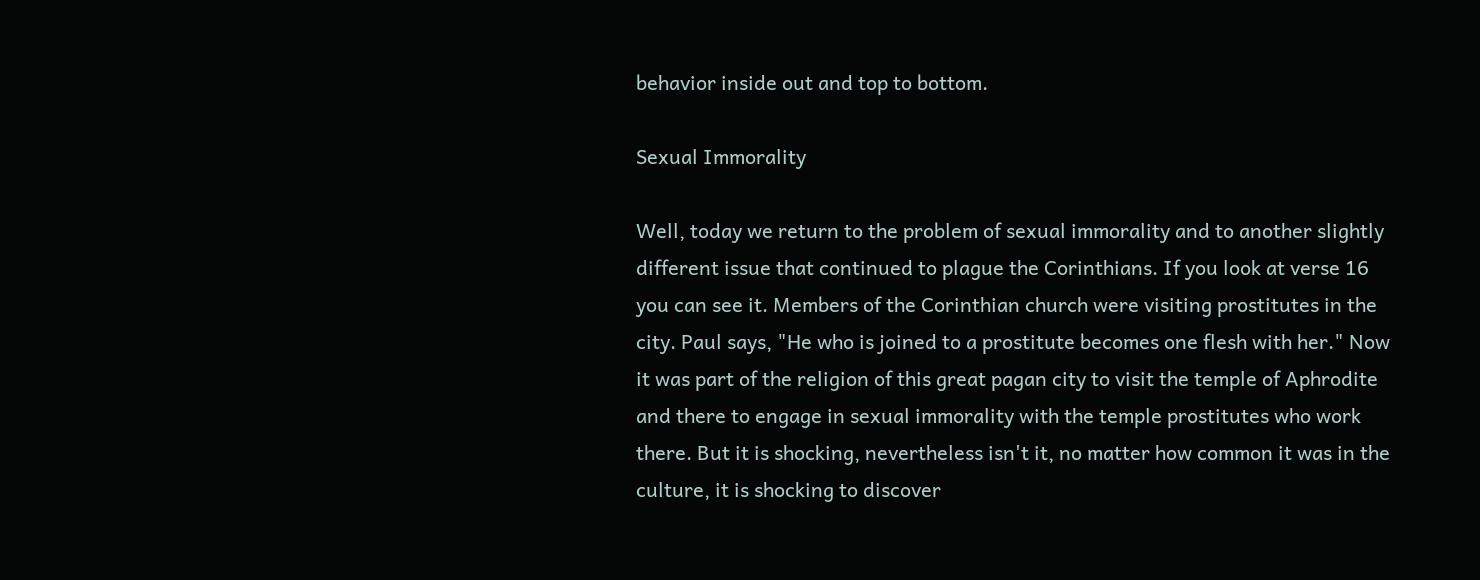behavior inside out and top to bottom.

Sexual Immorality

Well, today we return to the problem of sexual immorality and to another slightly different issue that continued to plague the Corinthians. If you look at verse 16 you can see it. Members of the Corinthian church were visiting prostitutes in the city. Paul says, "He who is joined to a prostitute becomes one flesh with her." Now it was part of the religion of this great pagan city to visit the temple of Aphrodite and there to engage in sexual immorality with the temple prostitutes who work there. But it is shocking, nevertheless isn't it, no matter how common it was in the culture, it is shocking to discover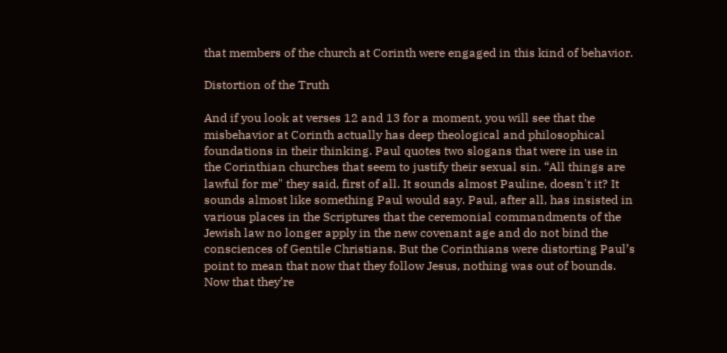that members of the church at Corinth were engaged in this kind of behavior.

Distortion of the Truth

And if you look at verses 12 and 13 for a moment, you will see that the misbehavior at Corinth actually has deep theological and philosophical foundations in their thinking. Paul quotes two slogans that were in use in the Corinthian churches that seem to justify their sexual sin. “All things are lawful for me" they said, first of all. It sounds almost Pauline, doesn't it? It sounds almost like something Paul would say. Paul, after all, has insisted in various places in the Scriptures that the ceremonial commandments of the Jewish law no longer apply in the new covenant age and do not bind the consciences of Gentile Christians. But the Corinthians were distorting Paul’s point to mean that now that they follow Jesus, nothing was out of bounds. Now that they’re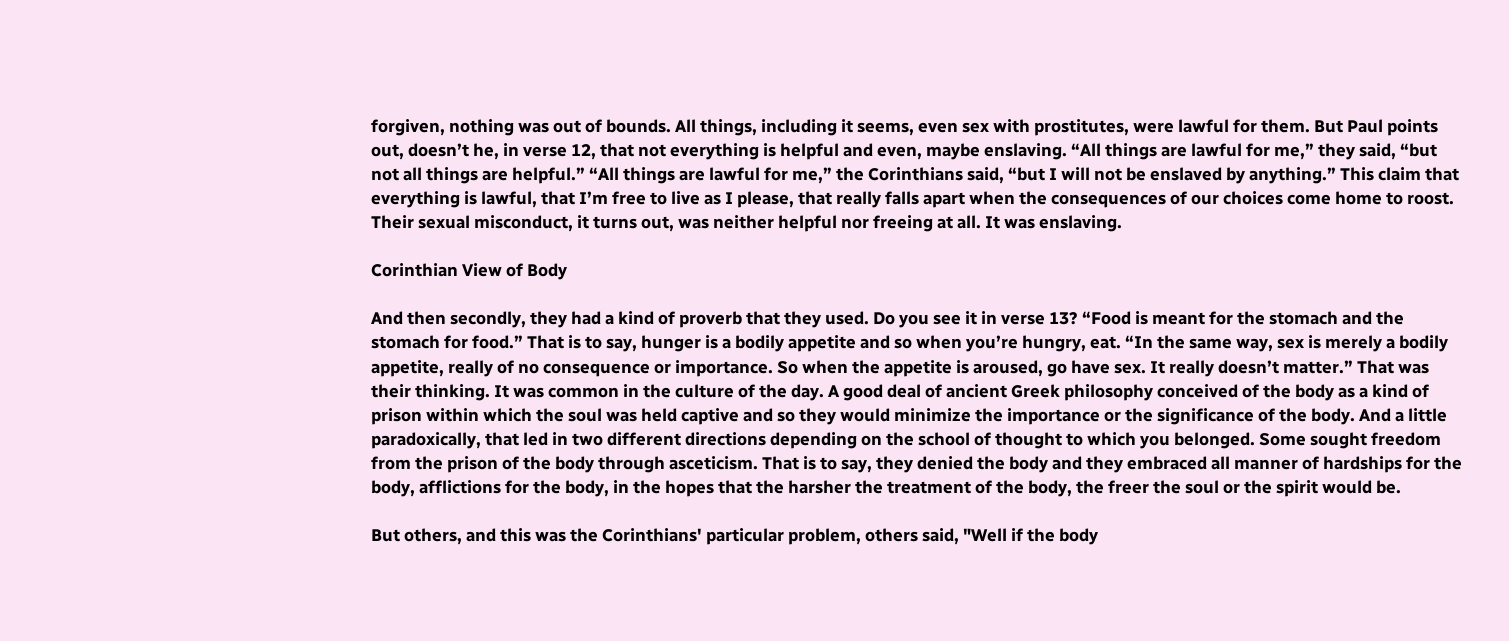forgiven, nothing was out of bounds. All things, including it seems, even sex with prostitutes, were lawful for them. But Paul points out, doesn’t he, in verse 12, that not everything is helpful and even, maybe enslaving. “All things are lawful for me,” they said, “but not all things are helpful.” “All things are lawful for me,” the Corinthians said, “but I will not be enslaved by anything.” This claim that everything is lawful, that I’m free to live as I please, that really falls apart when the consequences of our choices come home to roost. Their sexual misconduct, it turns out, was neither helpful nor freeing at all. It was enslaving.

Corinthian View of Body

And then secondly, they had a kind of proverb that they used. Do you see it in verse 13? “Food is meant for the stomach and the stomach for food.” That is to say, hunger is a bodily appetite and so when you’re hungry, eat. “In the same way, sex is merely a bodily appetite, really of no consequence or importance. So when the appetite is aroused, go have sex. It really doesn’t matter.” That was their thinking. It was common in the culture of the day. A good deal of ancient Greek philosophy conceived of the body as a kind of prison within which the soul was held captive and so they would minimize the importance or the significance of the body. And a little paradoxically, that led in two different directions depending on the school of thought to which you belonged. Some sought freedom from the prison of the body through asceticism. That is to say, they denied the body and they embraced all manner of hardships for the body, afflictions for the body, in the hopes that the harsher the treatment of the body, the freer the soul or the spirit would be.

But others, and this was the Corinthians' particular problem, others said, "Well if the body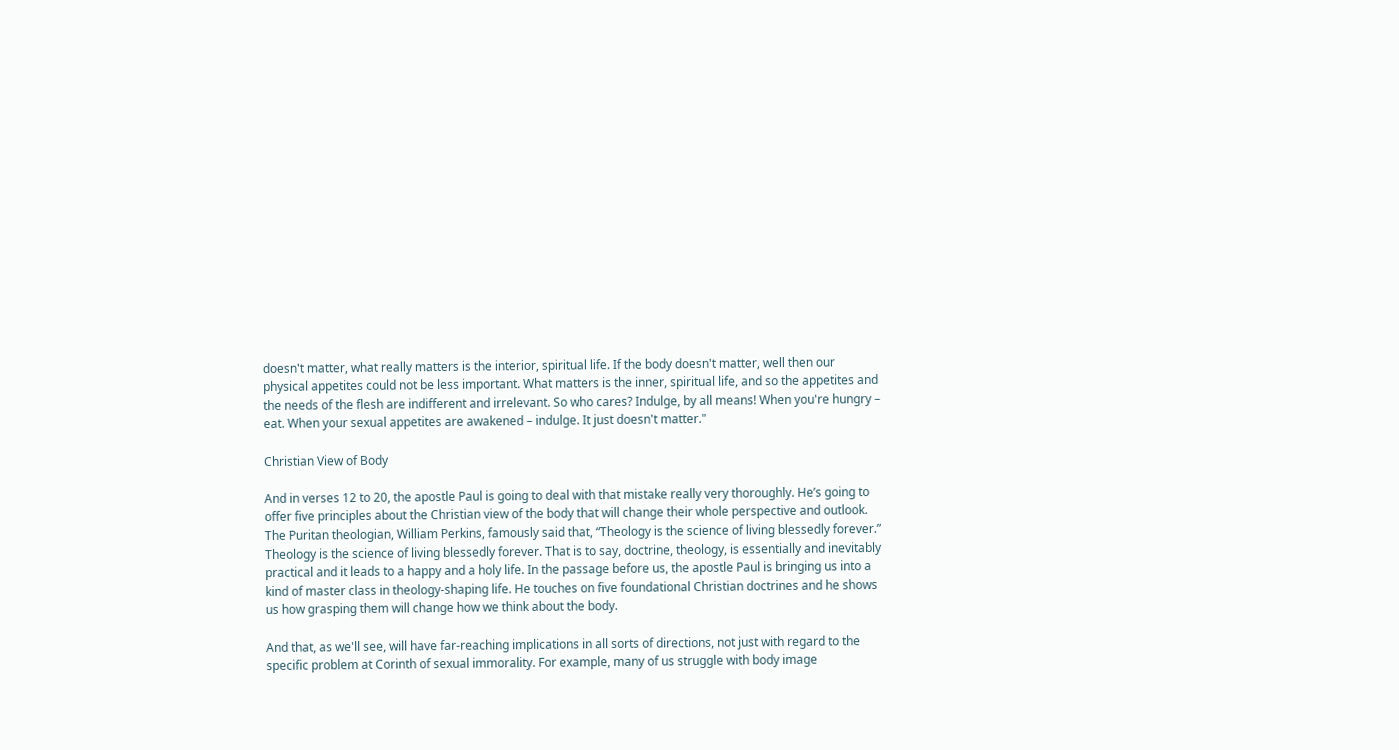doesn't matter, what really matters is the interior, spiritual life. If the body doesn't matter, well then our physical appetites could not be less important. What matters is the inner, spiritual life, and so the appetites and the needs of the flesh are indifferent and irrelevant. So who cares? Indulge, by all means! When you're hungry – eat. When your sexual appetites are awakened – indulge. It just doesn't matter."

Christian View of Body

And in verses 12 to 20, the apostle Paul is going to deal with that mistake really very thoroughly. He’s going to offer five principles about the Christian view of the body that will change their whole perspective and outlook. The Puritan theologian, William Perkins, famously said that, “Theology is the science of living blessedly forever.” Theology is the science of living blessedly forever. That is to say, doctrine, theology, is essentially and inevitably practical and it leads to a happy and a holy life. In the passage before us, the apostle Paul is bringing us into a kind of master class in theology-shaping life. He touches on five foundational Christian doctrines and he shows us how grasping them will change how we think about the body.

And that, as we'll see, will have far-reaching implications in all sorts of directions, not just with regard to the specific problem at Corinth of sexual immorality. For example, many of us struggle with body image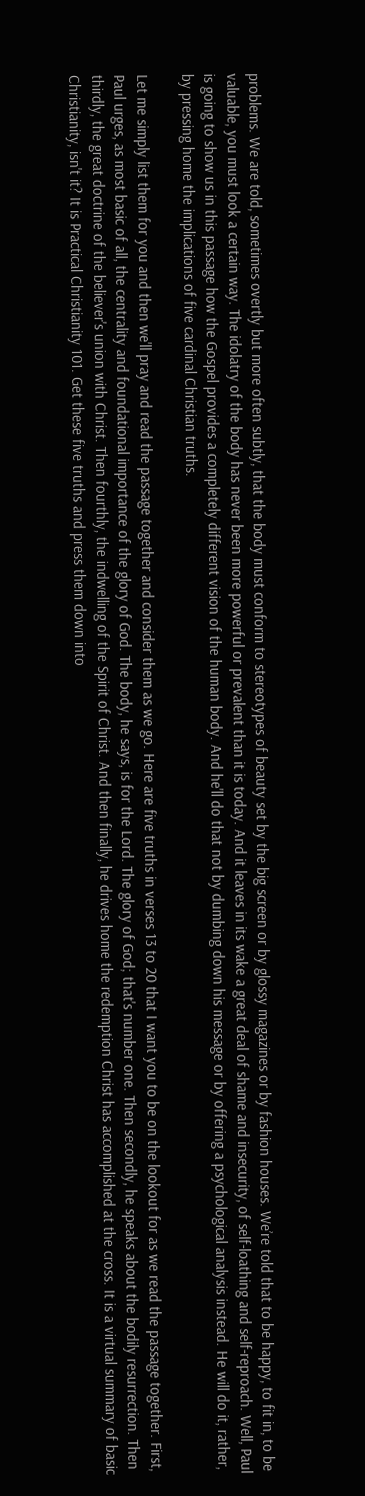problems. We are told, sometimes overtly but more often subtly, that the body must conform to stereotypes of beauty set by the big screen or by glossy magazines or by fashion houses. We’re told that to be happy, to fit in, to be valuable, you must look a certain way. The idolatry of the body has never been more powerful or prevalent than it is today. And it leaves in its wake a great deal of shame and insecurity, of self-loathing and self-reproach. Well, Paul is going to show us in this passage how the Gospel provides a completely different vision of the human body. And he'll do that not by dumbing down his message or by offering a psychological analysis instead. He will do it, rather, by pressing home the implications of five cardinal Christian truths.

Let me simply list them for you and then we'll pray and read the passage together and consider them as we go. Here are five truths in verses 13 to 20 that I want you to be on the lookout for as we read the passage together. First, Paul urges, as most basic of all, the centrality and foundational importance of the glory of God. The body, he says, is for the Lord. The glory of God; that's number one. Then secondly, he speaks about the bodily resurrection. Then thirdly, the great doctrine of the believer's union with Christ. Then fourthly, the indwelling of the Spirit of Christ. And then finally, he drives home the redemption Christ has accomplished at the cross. It is a virtual summary of basic Christianity, isn't it? It is Practical Christianity 101. Get these five truths and press them down into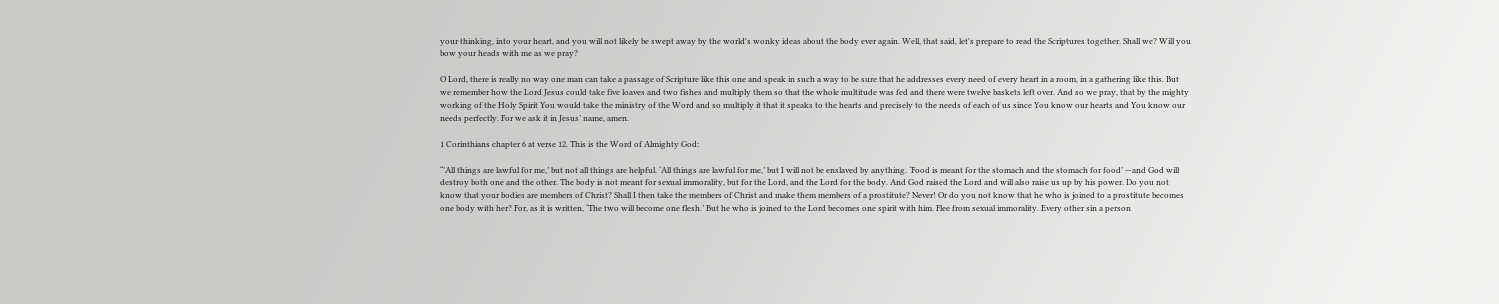your thinking, into your heart, and you will not likely be swept away by the world's wonky ideas about the body ever again. Well, that said, let's prepare to read the Scriptures together. Shall we? Will you bow your heads with me as we pray?

O Lord, there is really no way one man can take a passage of Scripture like this one and speak in such a way to be sure that he addresses every need of every heart in a room, in a gathering like this. But we remember how the Lord Jesus could take five loaves and two fishes and multiply them so that the whole multitude was fed and there were twelve baskets left over. And so we pray, that by the mighty working of the Holy Spirit You would take the ministry of the Word and so multiply it that it speaks to the hearts and precisely to the needs of each of us since You know our hearts and You know our needs perfectly. For we ask it in Jesus’ name, amen.

1 Corinthians chapter 6 at verse 12. This is the Word of Almighty God:

“’All things are lawful for me,’ but not all things are helpful. ‘All things are lawful for me,’ but I will not be enslaved by anything. ‘Food is meant for the stomach and the stomach for food’ —and God will destroy both one and the other. The body is not meant for sexual immorality, but for the Lord, and the Lord for the body. And God raised the Lord and will also raise us up by his power. Do you not know that your bodies are members of Christ? Shall I then take the members of Christ and make them members of a prostitute? Never! Or do you not know that he who is joined to a prostitute becomes one body with her? For, as it is written, ‘The two will become one flesh.’ But he who is joined to the Lord becomes one spirit with him. Flee from sexual immorality. Every other sin a person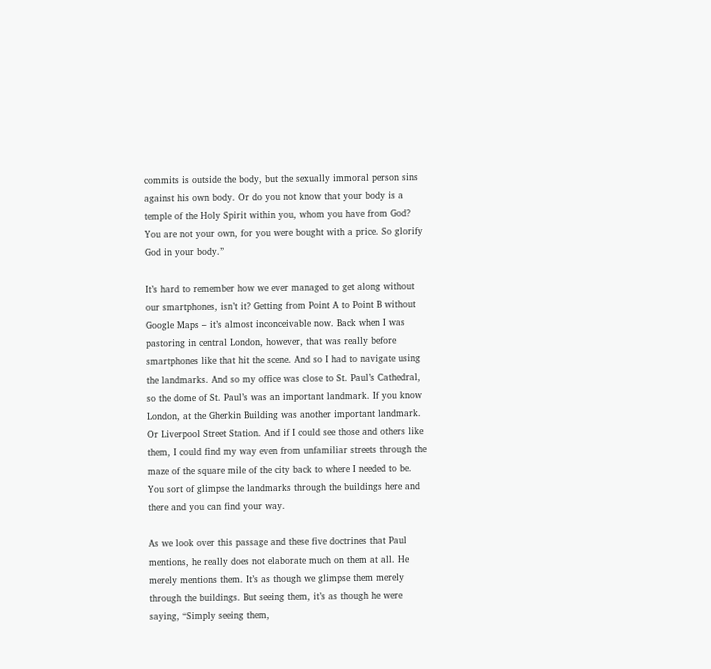commits is outside the body, but the sexually immoral person sins against his own body. Or do you not know that your body is a temple of the Holy Spirit within you, whom you have from God? You are not your own, for you were bought with a price. So glorify God in your body.”

It’s hard to remember how we ever managed to get along without our smartphones, isn’t it? Getting from Point A to Point B without Google Maps – it’s almost inconceivable now. Back when I was pastoring in central London, however, that was really before smartphones like that hit the scene. And so I had to navigate using the landmarks. And so my office was close to St. Paul’s Cathedral, so the dome of St. Paul’s was an important landmark. If you know London, at the Gherkin Building was another important landmark. Or Liverpool Street Station. And if I could see those and others like them, I could find my way even from unfamiliar streets through the maze of the square mile of the city back to where I needed to be. You sort of glimpse the landmarks through the buildings here and there and you can find your way.

As we look over this passage and these five doctrines that Paul mentions, he really does not elaborate much on them at all. He merely mentions them. It’s as though we glimpse them merely through the buildings. But seeing them, it’s as though he were saying, “Simply seeing them,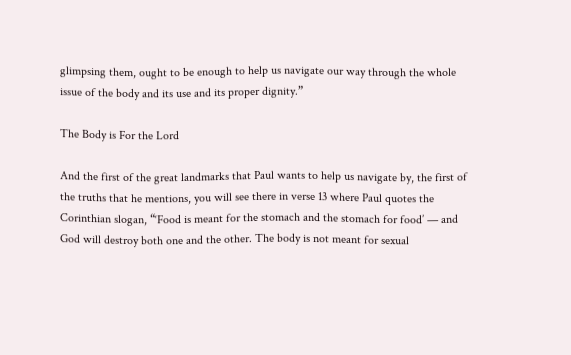glimpsing them, ought to be enough to help us navigate our way through the whole issue of the body and its use and its proper dignity.”

The Body is For the Lord

And the first of the great landmarks that Paul wants to help us navigate by, the first of the truths that he mentions, you will see there in verse 13 where Paul quotes the Corinthian slogan, “‘Food is meant for the stomach and the stomach for food’ — and God will destroy both one and the other. The body is not meant for sexual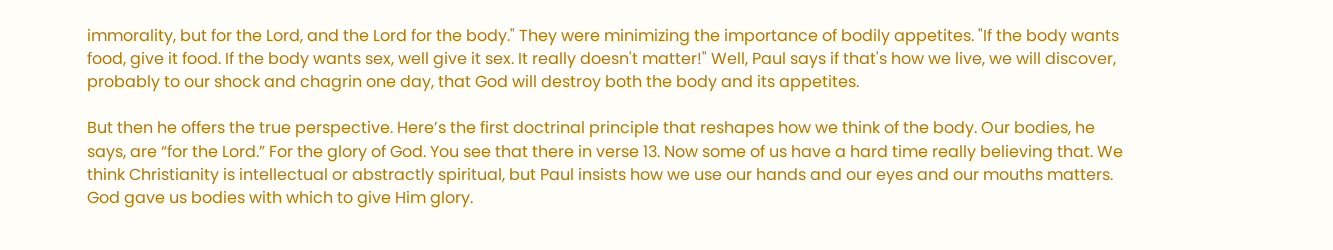immorality, but for the Lord, and the Lord for the body." They were minimizing the importance of bodily appetites. "If the body wants food, give it food. If the body wants sex, well give it sex. It really doesn't matter!" Well, Paul says if that's how we live, we will discover, probably to our shock and chagrin one day, that God will destroy both the body and its appetites.

But then he offers the true perspective. Here’s the first doctrinal principle that reshapes how we think of the body. Our bodies, he says, are “for the Lord.” For the glory of God. You see that there in verse 13. Now some of us have a hard time really believing that. We think Christianity is intellectual or abstractly spiritual, but Paul insists how we use our hands and our eyes and our mouths matters. God gave us bodies with which to give Him glory.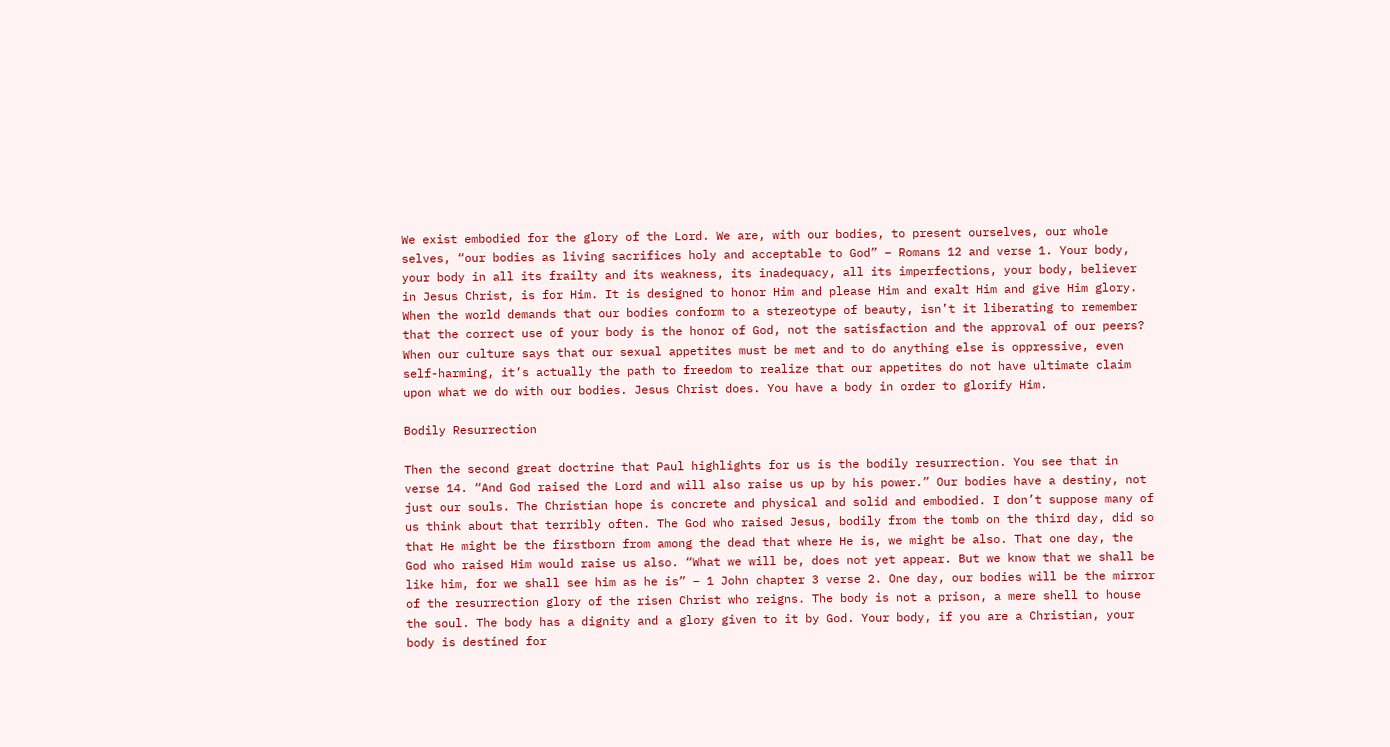We exist embodied for the glory of the Lord. We are, with our bodies, to present ourselves, our whole selves, “our bodies as living sacrifices holy and acceptable to God” – Romans 12 and verse 1. Your body, your body in all its frailty and its weakness, its inadequacy, all its imperfections, your body, believer in Jesus Christ, is for Him. It is designed to honor Him and please Him and exalt Him and give Him glory. When the world demands that our bodies conform to a stereotype of beauty, isn’t it liberating to remember that the correct use of your body is the honor of God, not the satisfaction and the approval of our peers? When our culture says that our sexual appetites must be met and to do anything else is oppressive, even self-harming, it’s actually the path to freedom to realize that our appetites do not have ultimate claim upon what we do with our bodies. Jesus Christ does. You have a body in order to glorify Him.

Bodily Resurrection

Then the second great doctrine that Paul highlights for us is the bodily resurrection. You see that in verse 14. “And God raised the Lord and will also raise us up by his power.” Our bodies have a destiny, not just our souls. The Christian hope is concrete and physical and solid and embodied. I don’t suppose many of us think about that terribly often. The God who raised Jesus, bodily from the tomb on the third day, did so that He might be the firstborn from among the dead that where He is, we might be also. That one day, the God who raised Him would raise us also. “What we will be, does not yet appear. But we know that we shall be like him, for we shall see him as he is” – 1 John chapter 3 verse 2. One day, our bodies will be the mirror of the resurrection glory of the risen Christ who reigns. The body is not a prison, a mere shell to house the soul. The body has a dignity and a glory given to it by God. Your body, if you are a Christian, your body is destined for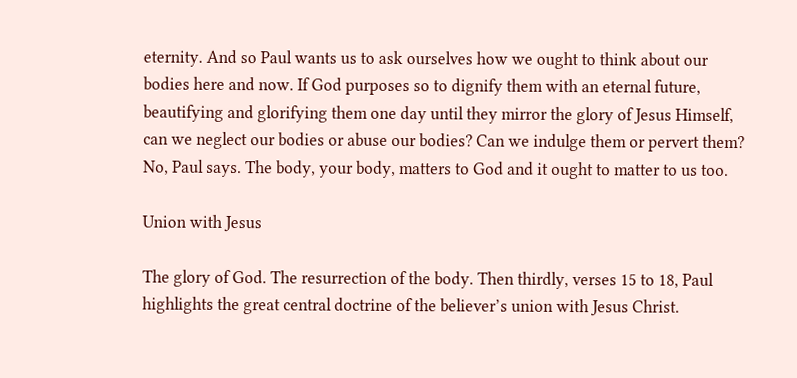eternity. And so Paul wants us to ask ourselves how we ought to think about our bodies here and now. If God purposes so to dignify them with an eternal future, beautifying and glorifying them one day until they mirror the glory of Jesus Himself, can we neglect our bodies or abuse our bodies? Can we indulge them or pervert them? No, Paul says. The body, your body, matters to God and it ought to matter to us too.

Union with Jesus

The glory of God. The resurrection of the body. Then thirdly, verses 15 to 18, Paul highlights the great central doctrine of the believer’s union with Jesus Christ.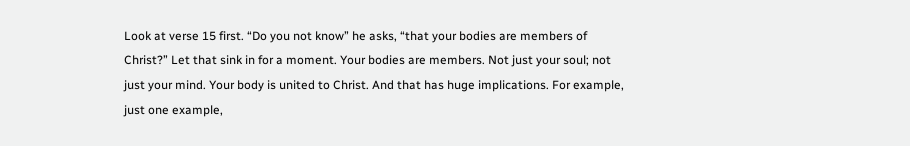Look at verse 15 first. “Do you not know” he asks, “that your bodies are members of Christ?” Let that sink in for a moment. Your bodies are members. Not just your soul; not just your mind. Your body is united to Christ. And that has huge implications. For example, just one example,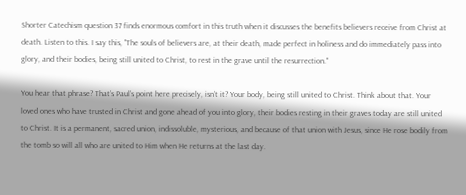Shorter Catechism question 37 finds enormous comfort in this truth when it discusses the benefits believers receive from Christ at death. Listen to this. I say this, "The souls of believers are, at their death, made perfect in holiness and do immediately pass into glory, and their bodies, being still united to Christ, to rest in the grave until the resurrection."

You hear that phrase? That’s Paul’s point here precisely, isn’t it? Your body, being still united to Christ. Think about that. Your loved ones who have trusted in Christ and gone ahead of you into glory, their bodies resting in their graves today are still united to Christ. It is a permanent, sacred union, indissoluble, mysterious, and because of that union with Jesus, since He rose bodily from the tomb so will all who are united to Him when He returns at the last day.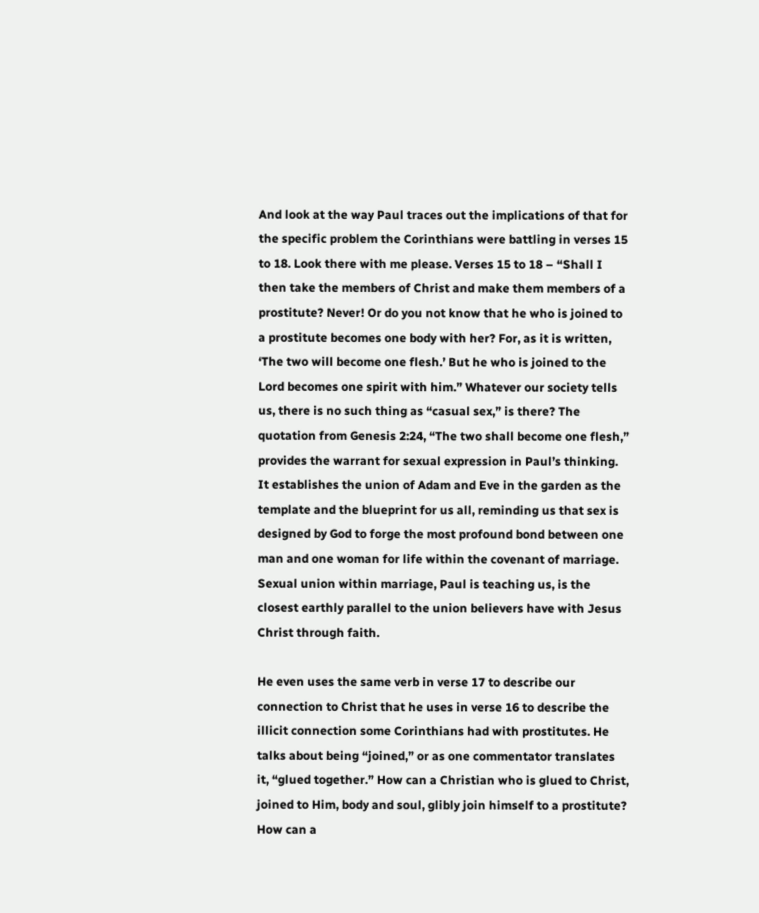And look at the way Paul traces out the implications of that for the specific problem the Corinthians were battling in verses 15 to 18. Look there with me please. Verses 15 to 18 – “Shall I then take the members of Christ and make them members of a prostitute? Never! Or do you not know that he who is joined to a prostitute becomes one body with her? For, as it is written, ‘The two will become one flesh.’ But he who is joined to the Lord becomes one spirit with him.” Whatever our society tells us, there is no such thing as “casual sex,” is there? The quotation from Genesis 2:24, “The two shall become one flesh,” provides the warrant for sexual expression in Paul’s thinking. It establishes the union of Adam and Eve in the garden as the template and the blueprint for us all, reminding us that sex is designed by God to forge the most profound bond between one man and one woman for life within the covenant of marriage. Sexual union within marriage, Paul is teaching us, is the closest earthly parallel to the union believers have with Jesus Christ through faith.

He even uses the same verb in verse 17 to describe our connection to Christ that he uses in verse 16 to describe the illicit connection some Corinthians had with prostitutes. He talks about being “joined,” or as one commentator translates it, “glued together.” How can a Christian who is glued to Christ, joined to Him, body and soul, glibly join himself to a prostitute? How can a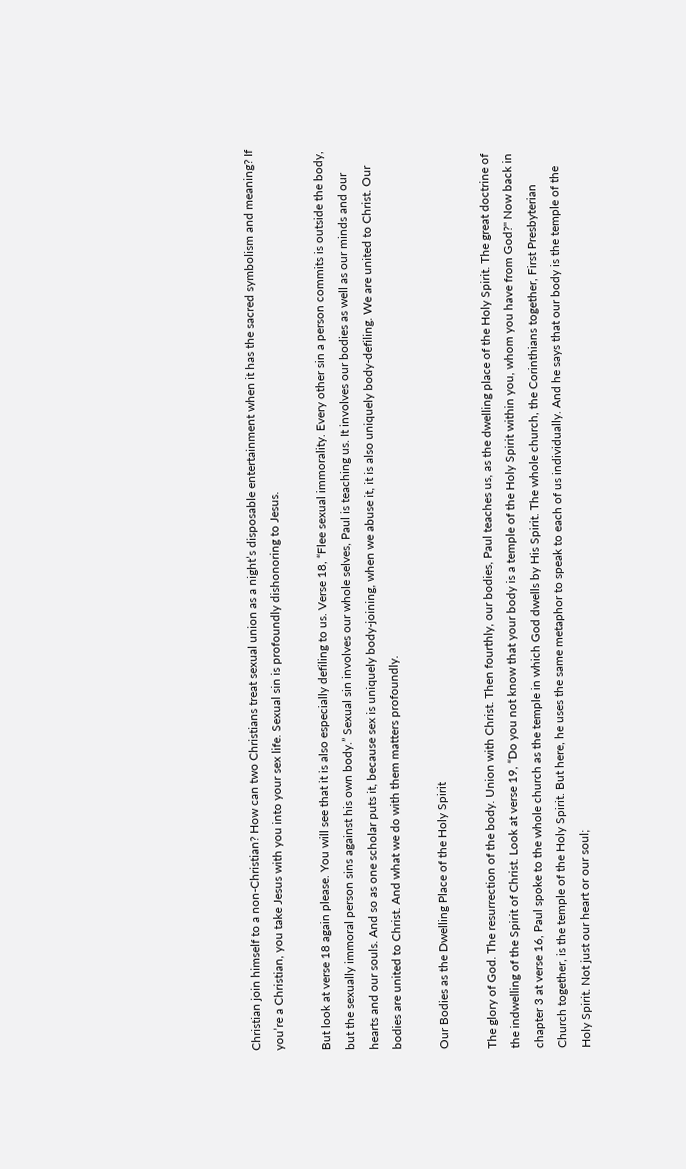Christian join himself to a non-Christian? How can two Christians treat sexual union as a night’s disposable entertainment when it has the sacred symbolism and meaning? If you’re a Christian, you take Jesus with you into your sex life. Sexual sin is profoundly dishonoring to Jesus.

But look at verse 18 again please. You will see that it is also especially defiling to us. Verse 18, “Flee sexual immorality. Every other sin a person commits is outside the body, but the sexually immoral person sins against his own body.” Sexual sin involves our whole selves, Paul is teaching us. It involves our bodies as well as our minds and our hearts and our souls. And so as one scholar puts it, because sex is uniquely body-joining, when we abuse it, it is also uniquely body-defiling. We are united to Christ. Our bodies are united to Christ. And what we do with them matters profoundly.

Our Bodies as the Dwelling Place of the Holy Spirit

The glory of God. The resurrection of the body. Union with Christ. Then fourthly, our bodies, Paul teaches us, as the dwelling place of the Holy Spirit. The great doctrine of the indwelling of the Spirit of Christ. Look at verse 19, “Do you not know that your body is a temple of the Holy Spirit within you, whom you have from God?" Now back in chapter 3 at verse 16, Paul spoke to the whole church as the temple in which God dwells by His Spirit. The whole church, the Corinthians together, First Presbyterian Church together, is the temple of the Holy Spirit. But here, he uses the same metaphor to speak to each of us individually. And he says that our body is the temple of the Holy Spirit. Not just our heart or our soul;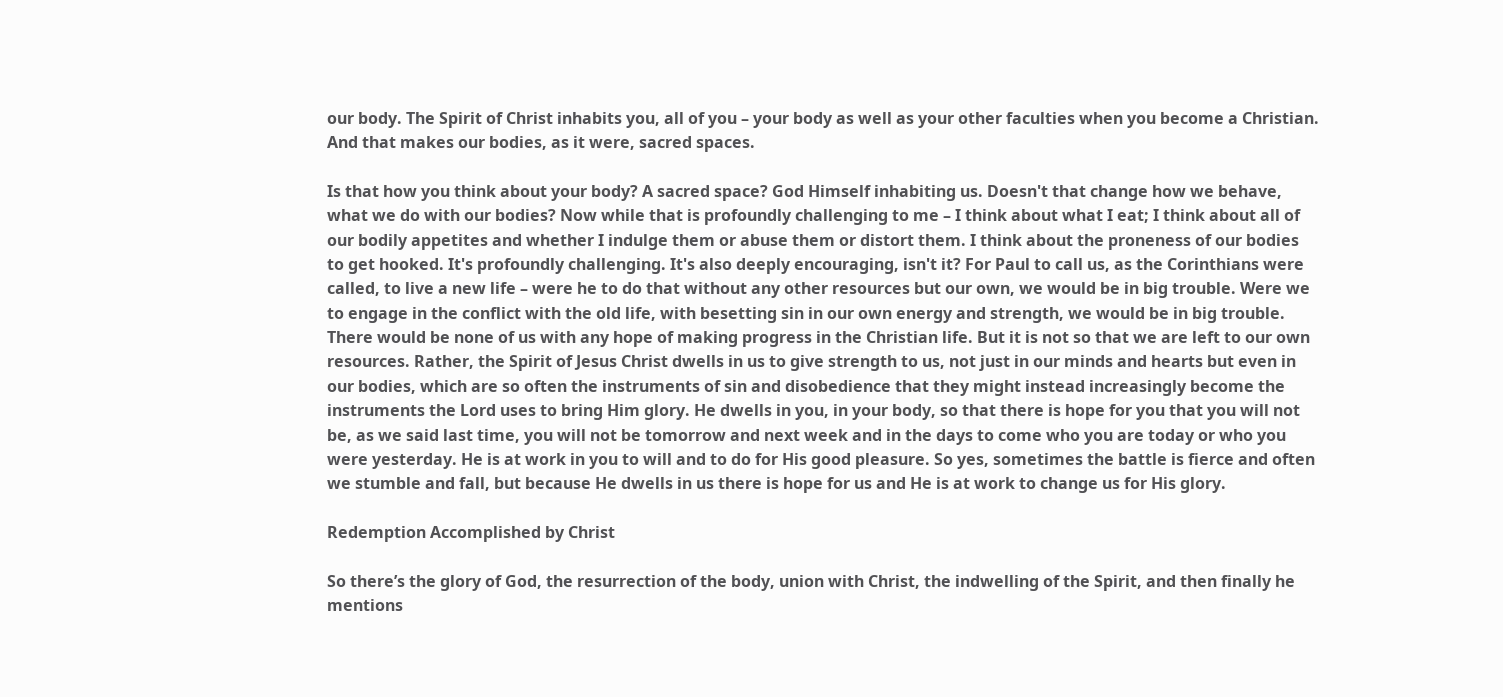our body. The Spirit of Christ inhabits you, all of you – your body as well as your other faculties when you become a Christian. And that makes our bodies, as it were, sacred spaces.

Is that how you think about your body? A sacred space? God Himself inhabiting us. Doesn't that change how we behave, what we do with our bodies? Now while that is profoundly challenging to me – I think about what I eat; I think about all of our bodily appetites and whether I indulge them or abuse them or distort them. I think about the proneness of our bodies to get hooked. It's profoundly challenging. It's also deeply encouraging, isn't it? For Paul to call us, as the Corinthians were called, to live a new life – were he to do that without any other resources but our own, we would be in big trouble. Were we to engage in the conflict with the old life, with besetting sin in our own energy and strength, we would be in big trouble. There would be none of us with any hope of making progress in the Christian life. But it is not so that we are left to our own resources. Rather, the Spirit of Jesus Christ dwells in us to give strength to us, not just in our minds and hearts but even in our bodies, which are so often the instruments of sin and disobedience that they might instead increasingly become the instruments the Lord uses to bring Him glory. He dwells in you, in your body, so that there is hope for you that you will not be, as we said last time, you will not be tomorrow and next week and in the days to come who you are today or who you were yesterday. He is at work in you to will and to do for His good pleasure. So yes, sometimes the battle is fierce and often we stumble and fall, but because He dwells in us there is hope for us and He is at work to change us for His glory.

Redemption Accomplished by Christ

So there’s the glory of God, the resurrection of the body, union with Christ, the indwelling of the Spirit, and then finally he mentions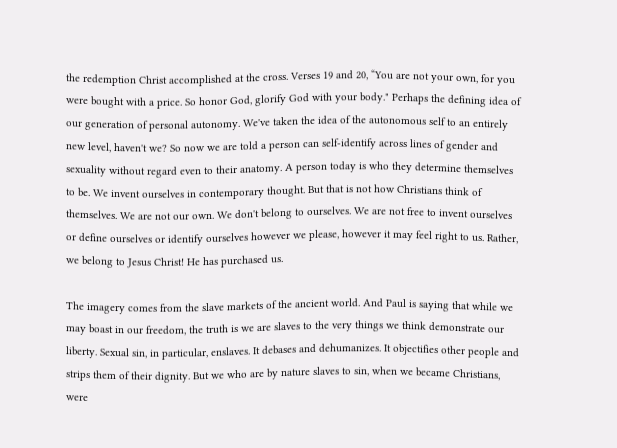the redemption Christ accomplished at the cross. Verses 19 and 20, “You are not your own, for you were bought with a price. So honor God, glorify God with your body." Perhaps the defining idea of our generation of personal autonomy. We've taken the idea of the autonomous self to an entirely new level, haven't we? So now we are told a person can self-identify across lines of gender and sexuality without regard even to their anatomy. A person today is who they determine themselves to be. We invent ourselves in contemporary thought. But that is not how Christians think of themselves. We are not our own. We don't belong to ourselves. We are not free to invent ourselves or define ourselves or identify ourselves however we please, however it may feel right to us. Rather, we belong to Jesus Christ! He has purchased us.

The imagery comes from the slave markets of the ancient world. And Paul is saying that while we may boast in our freedom, the truth is we are slaves to the very things we think demonstrate our liberty. Sexual sin, in particular, enslaves. It debases and dehumanizes. It objectifies other people and strips them of their dignity. But we who are by nature slaves to sin, when we became Christians, were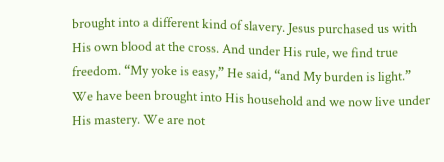brought into a different kind of slavery. Jesus purchased us with His own blood at the cross. And under His rule, we find true freedom. “My yoke is easy,” He said, “and My burden is light.” We have been brought into His household and we now live under His mastery. We are not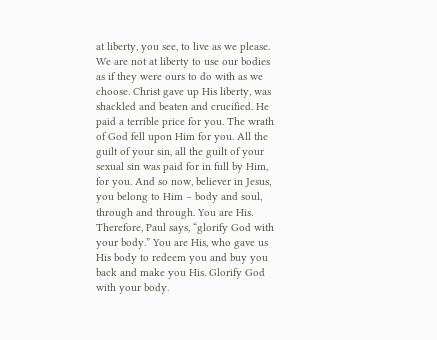at liberty, you see, to live as we please. We are not at liberty to use our bodies as if they were ours to do with as we choose. Christ gave up His liberty, was shackled and beaten and crucified. He paid a terrible price for you. The wrath of God fell upon Him for you. All the guilt of your sin, all the guilt of your sexual sin was paid for in full by Him, for you. And so now, believer in Jesus, you belong to Him – body and soul, through and through. You are His. Therefore, Paul says, “glorify God with your body.” You are His, who gave us His body to redeem you and buy you back and make you His. Glorify God with your body.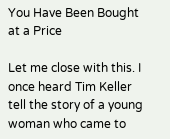You Have Been Bought at a Price

Let me close with this. I once heard Tim Keller tell the story of a young woman who came to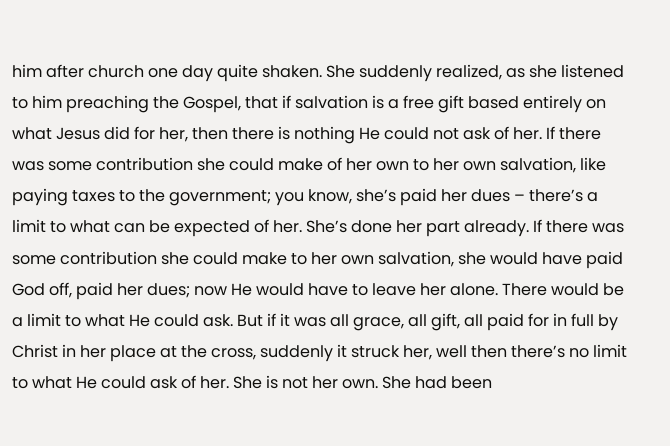him after church one day quite shaken. She suddenly realized, as she listened to him preaching the Gospel, that if salvation is a free gift based entirely on what Jesus did for her, then there is nothing He could not ask of her. If there was some contribution she could make of her own to her own salvation, like paying taxes to the government; you know, she’s paid her dues – there’s a limit to what can be expected of her. She’s done her part already. If there was some contribution she could make to her own salvation, she would have paid God off, paid her dues; now He would have to leave her alone. There would be a limit to what He could ask. But if it was all grace, all gift, all paid for in full by Christ in her place at the cross, suddenly it struck her, well then there’s no limit to what He could ask of her. She is not her own. She had been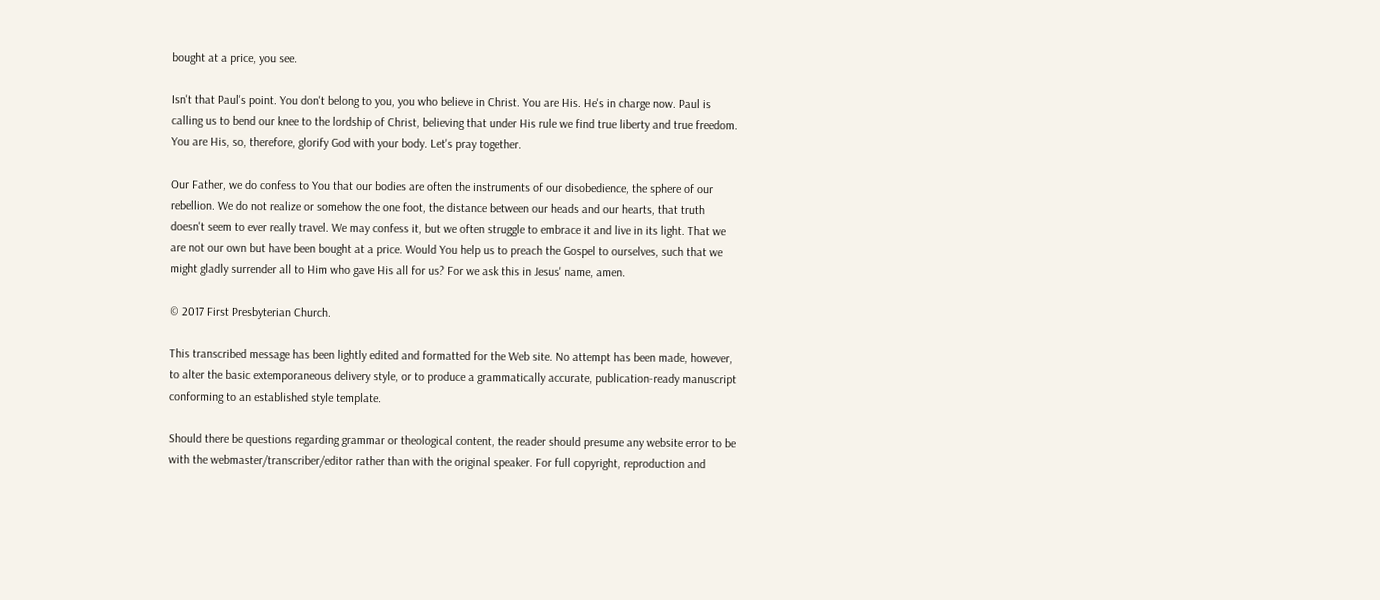bought at a price, you see.

Isn't that Paul's point. You don't belong to you, you who believe in Christ. You are His. He's in charge now. Paul is calling us to bend our knee to the lordship of Christ, believing that under His rule we find true liberty and true freedom. You are His, so, therefore, glorify God with your body. Let's pray together.

Our Father, we do confess to You that our bodies are often the instruments of our disobedience, the sphere of our rebellion. We do not realize or somehow the one foot, the distance between our heads and our hearts, that truth doesn't seem to ever really travel. We may confess it, but we often struggle to embrace it and live in its light. That we are not our own but have been bought at a price. Would You help us to preach the Gospel to ourselves, such that we might gladly surrender all to Him who gave His all for us? For we ask this in Jesus' name, amen.

© 2017 First Presbyterian Church.

This transcribed message has been lightly edited and formatted for the Web site. No attempt has been made, however, to alter the basic extemporaneous delivery style, or to produce a grammatically accurate, publication-ready manuscript conforming to an established style template.

Should there be questions regarding grammar or theological content, the reader should presume any website error to be with the webmaster/transcriber/editor rather than with the original speaker. For full copyright, reproduction and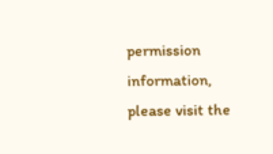permission information, please visit the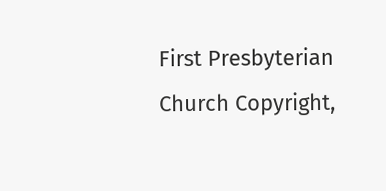First Presbyterian Church Copyright,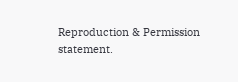Reproduction & Permission statement.